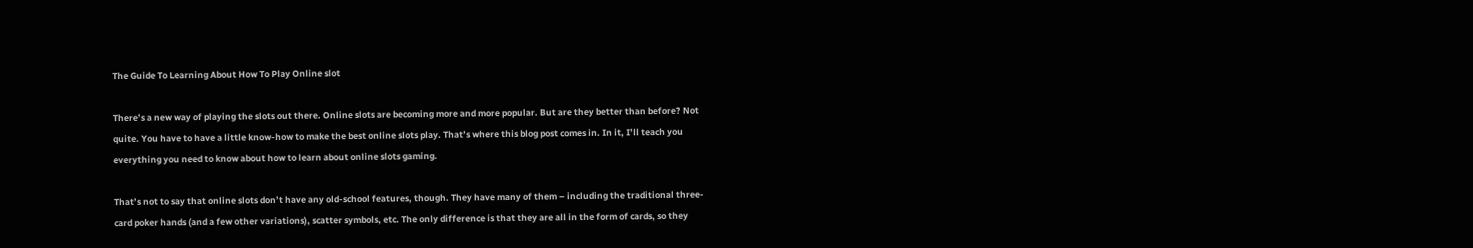The Guide To Learning About How To Play Online slot

There’s a new way of playing the slots out there. Online slots are becoming more and more popular. But are they better than before? Not quite. You have to have a little know-how to make the best online slots play. That’s where this blog post comes in. In it, I’ll teach you everything you need to know about how to learn about online slots gaming.

That’s not to say that online slots don’t have any old-school features, though. They have many of them – including the traditional three-card poker hands (and a few other variations), scatter symbols, etc. The only difference is that they are all in the form of cards, so they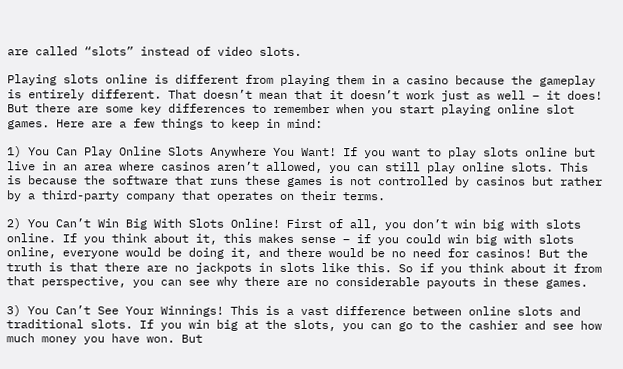are called “slots” instead of video slots.

Playing slots online is different from playing them in a casino because the gameplay is entirely different. That doesn’t mean that it doesn’t work just as well – it does! But there are some key differences to remember when you start playing online slot games. Here are a few things to keep in mind:

1) You Can Play Online Slots Anywhere You Want! If you want to play slots online but live in an area where casinos aren’t allowed, you can still play online slots. This is because the software that runs these games is not controlled by casinos but rather by a third-party company that operates on their terms.

2) You Can’t Win Big With Slots Online! First of all, you don’t win big with slots online. If you think about it, this makes sense – if you could win big with slots online, everyone would be doing it, and there would be no need for casinos! But the truth is that there are no jackpots in slots like this. So if you think about it from that perspective, you can see why there are no considerable payouts in these games.

3) You Can’t See Your Winnings! This is a vast difference between online slots and traditional slots. If you win big at the slots, you can go to the cashier and see how much money you have won. But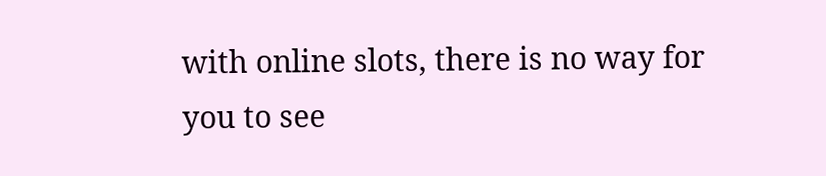with online slots, there is no way for you to see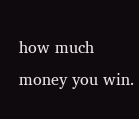how much money you win.